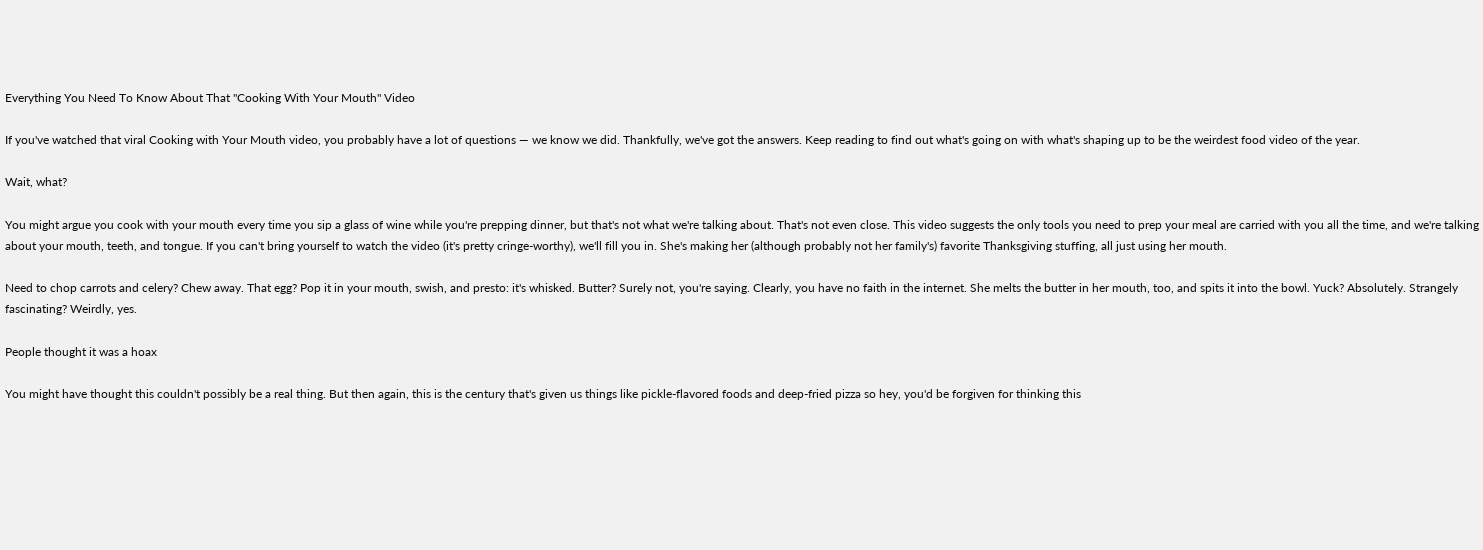Everything You Need To Know About That "Cooking With Your Mouth" Video

If you've watched that viral Cooking with Your Mouth video, you probably have a lot of questions — we know we did. Thankfully, we've got the answers. Keep reading to find out what's going on with what's shaping up to be the weirdest food video of the year.

Wait, what?

You might argue you cook with your mouth every time you sip a glass of wine while you're prepping dinner, but that's not what we're talking about. That's not even close. This video suggests the only tools you need to prep your meal are carried with you all the time, and we're talking about your mouth, teeth, and tongue. If you can't bring yourself to watch the video (it's pretty cringe-worthy), we'll fill you in. She's making her (although probably not her family's) favorite Thanksgiving stuffing, all just using her mouth.

Need to chop carrots and celery? Chew away. That egg? Pop it in your mouth, swish, and presto: it's whisked. Butter? Surely not, you're saying. Clearly, you have no faith in the internet. She melts the butter in her mouth, too, and spits it into the bowl. Yuck? Absolutely. Strangely fascinating? Weirdly, yes.

People thought it was a hoax

You might have thought this couldn't possibly be a real thing. But then again, this is the century that's given us things like pickle-flavored foods and deep-fried pizza so hey, you'd be forgiven for thinking this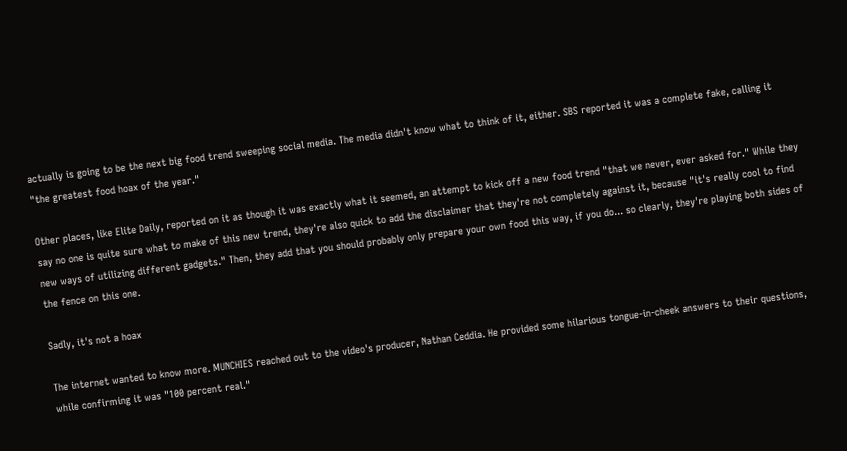actually is going to be the next big food trend sweeping social media. The media didn't know what to think of it, either. SBS reported it was a complete fake, calling it "the greatest food hoax of the year."

Other places, like Elite Daily, reported on it as though it was exactly what it seemed, an attempt to kick off a new food trend "that we never, ever asked for." While they say no one is quite sure what to make of this new trend, they're also quick to add the disclaimer that they're not completely against it, because "it's really cool to find new ways of utilizing different gadgets." Then, they add that you should probably only prepare your own food this way, if you do... so clearly, they're playing both sides of the fence on this one.

Sadly, it's not a hoax

The internet wanted to know more. MUNCHIES reached out to the video's producer, Nathan Ceddia. He provided some hilarious tongue-in-cheek answers to their questions, while confirming it was "100 percent real."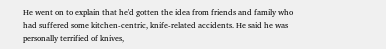He went on to explain that he'd gotten the idea from friends and family who had suffered some kitchen-centric, knife-related accidents. He said he was personally terrified of knives,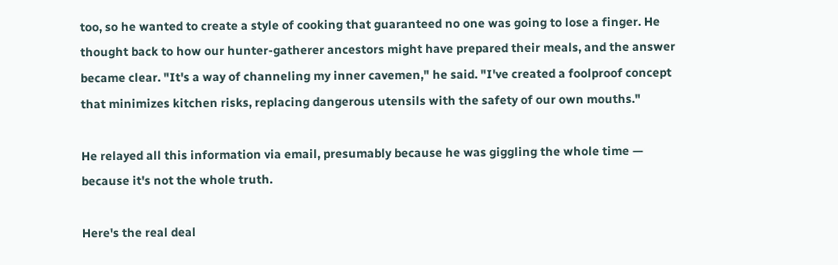too, so he wanted to create a style of cooking that guaranteed no one was going to lose a finger. He thought back to how our hunter-gatherer ancestors might have prepared their meals, and the answer became clear. "It's a way of channeling my inner cavemen," he said. "I've created a foolproof concept that minimizes kitchen risks, replacing dangerous utensils with the safety of our own mouths."

He relayed all this information via email, presumably because he was giggling the whole time — because it's not the whole truth.

Here's the real deal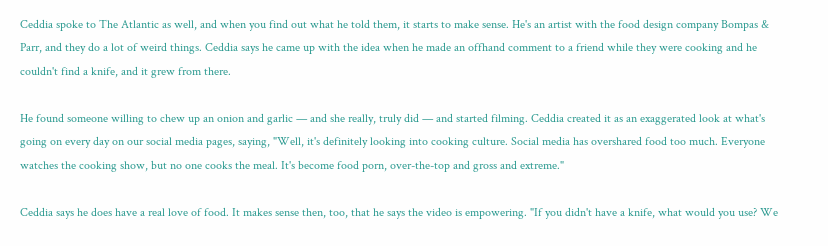Ceddia spoke to The Atlantic as well, and when you find out what he told them, it starts to make sense. He's an artist with the food design company Bompas & Parr, and they do a lot of weird things. Ceddia says he came up with the idea when he made an offhand comment to a friend while they were cooking and he couldn't find a knife, and it grew from there.

He found someone willing to chew up an onion and garlic — and she really, truly did — and started filming. Ceddia created it as an exaggerated look at what's going on every day on our social media pages, saying, "Well, it's definitely looking into cooking culture. Social media has overshared food too much. Everyone watches the cooking show, but no one cooks the meal. It's become food porn, over-the-top and gross and extreme."

Ceddia says he does have a real love of food. It makes sense then, too, that he says the video is empowering. "If you didn't have a knife, what would you use? We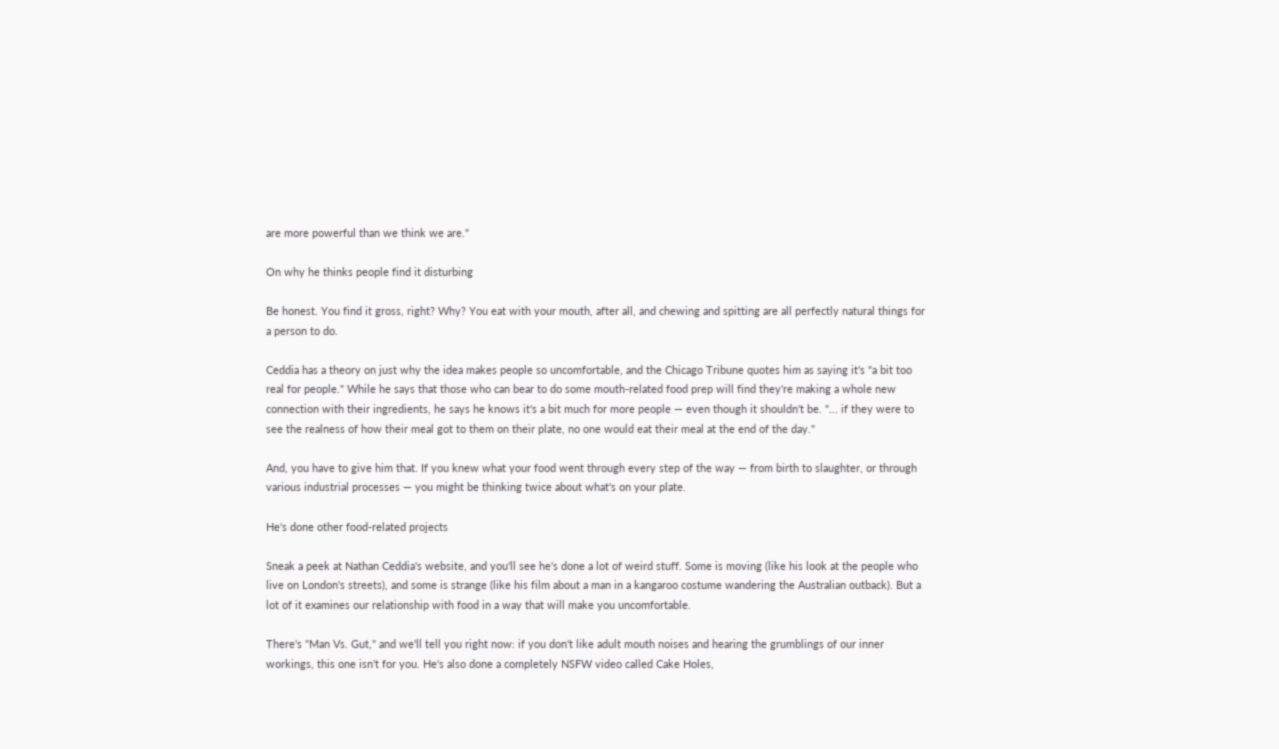are more powerful than we think we are."

On why he thinks people find it disturbing

Be honest. You find it gross, right? Why? You eat with your mouth, after all, and chewing and spitting are all perfectly natural things for a person to do.

Ceddia has a theory on just why the idea makes people so uncomfortable, and the Chicago Tribune quotes him as saying it's "a bit too real for people." While he says that those who can bear to do some mouth-related food prep will find they're making a whole new connection with their ingredients, he says he knows it's a bit much for more people — even though it shouldn't be. "... if they were to see the realness of how their meal got to them on their plate, no one would eat their meal at the end of the day."

And, you have to give him that. If you knew what your food went through every step of the way — from birth to slaughter, or through various industrial processes — you might be thinking twice about what's on your plate.

He's done other food-related projects

Sneak a peek at Nathan Ceddia's website, and you'll see he's done a lot of weird stuff. Some is moving (like his look at the people who live on London's streets), and some is strange (like his film about a man in a kangaroo costume wandering the Australian outback). But a lot of it examines our relationship with food in a way that will make you uncomfortable.

There's "Man Vs. Gut," and we'll tell you right now: if you don't like adult mouth noises and hearing the grumblings of our inner workings, this one isn't for you. He's also done a completely NSFW video called Cake Holes,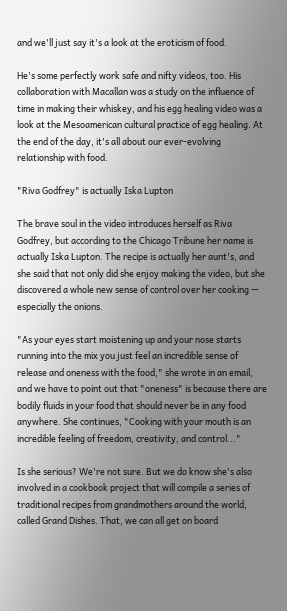and we'll just say it's a look at the eroticism of food.

He's some perfectly work safe and nifty videos, too. His collaboration with Macallan was a study on the influence of time in making their whiskey, and his egg healing video was a look at the Mesoamerican cultural practice of egg healing. At the end of the day, it's all about our ever-evolving relationship with food.

"Riva Godfrey" is actually Iska Lupton

The brave soul in the video introduces herself as Riva Godfrey, but according to the Chicago Tribune her name is actually Iska Lupton. The recipe is actually her aunt's, and she said that not only did she enjoy making the video, but she discovered a whole new sense of control over her cooking — especially the onions.

"As your eyes start moistening up and your nose starts running into the mix you just feel an incredible sense of release and oneness with the food," she wrote in an email, and we have to point out that "oneness" is because there are bodily fluids in your food that should never be in any food anywhere. She continues, "Cooking with your mouth is an incredible feeling of freedom, creativity, and control..."

Is she serious? We're not sure. But we do know she's also involved in a cookbook project that will compile a series of traditional recipes from grandmothers around the world, called Grand Dishes. That, we can all get on board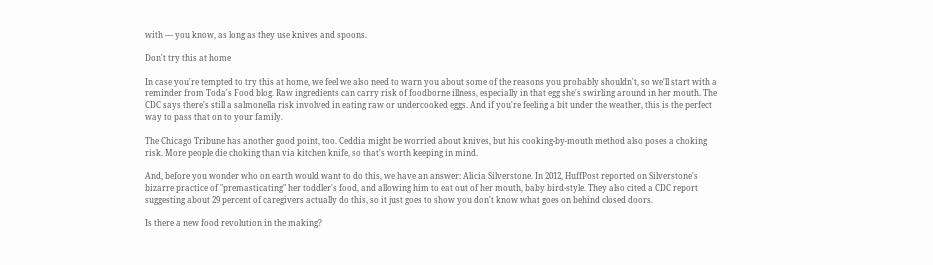with — you know, as long as they use knives and spoons.

Don't try this at home

In case you're tempted to try this at home, we feel we also need to warn you about some of the reasons you probably shouldn't, so we'll start with a reminder from Toda's Food blog. Raw ingredients can carry risk of foodborne illness, especially in that egg she's swirling around in her mouth. The CDC says there's still a salmonella risk involved in eating raw or undercooked eggs. And if you're feeling a bit under the weather, this is the perfect way to pass that on to your family.

The Chicago Tribune has another good point, too. Ceddia might be worried about knives, but his cooking-by-mouth method also poses a choking risk. More people die choking than via kitchen knife, so that's worth keeping in mind.

And, before you wonder who on earth would want to do this, we have an answer: Alicia Silverstone. In 2012, HuffPost reported on Silverstone's bizarre practice of "premasticating" her toddler's food, and allowing him to eat out of her mouth, baby bird-style. They also cited a CDC report suggesting about 29 percent of caregivers actually do this, so it just goes to show you don't know what goes on behind closed doors.

Is there a new food revolution in the making?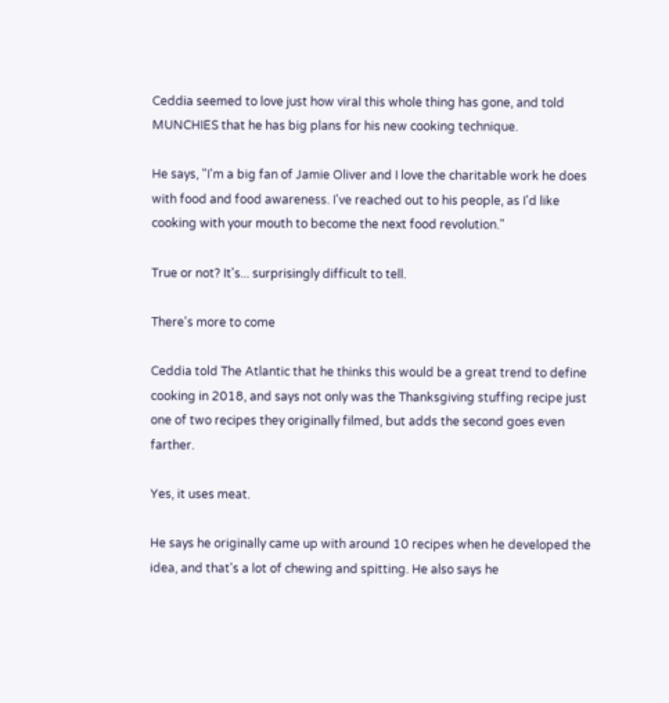Ceddia seemed to love just how viral this whole thing has gone, and told MUNCHIES that he has big plans for his new cooking technique.

He says, "I'm a big fan of Jamie Oliver and I love the charitable work he does with food and food awareness. I've reached out to his people, as I'd like cooking with your mouth to become the next food revolution."

True or not? It's... surprisingly difficult to tell.

There's more to come

Ceddia told The Atlantic that he thinks this would be a great trend to define cooking in 2018, and says not only was the Thanksgiving stuffing recipe just one of two recipes they originally filmed, but adds the second goes even farther.

Yes, it uses meat.

He says he originally came up with around 10 recipes when he developed the idea, and that's a lot of chewing and spitting. He also says he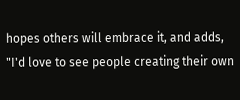hopes others will embrace it, and adds, "I'd love to see people creating their own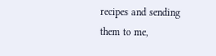recipes and sending them to me,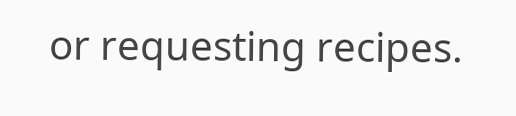or requesting recipes.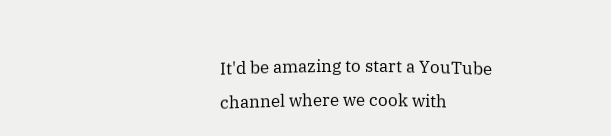It'd be amazing to start a YouTube channel where we cook with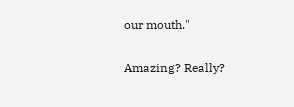our mouth."

Amazing? Really?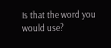Is that the word you would use?